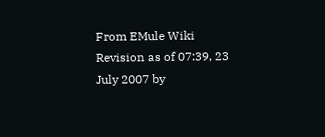From EMule Wiki
Revision as of 07:39, 23 July 2007 by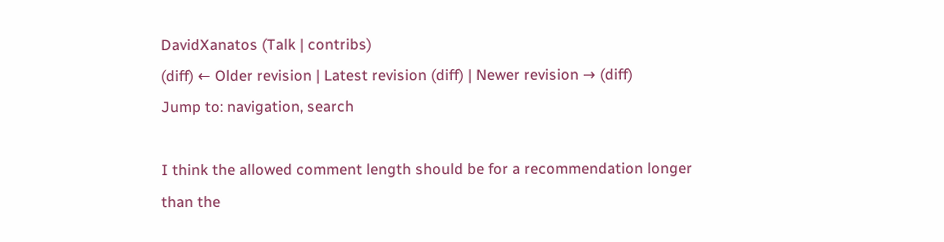DavidXanatos (Talk | contribs)
(diff) ← Older revision | Latest revision (diff) | Newer revision → (diff)
Jump to: navigation, search

I think the allowed comment length should be for a recommendation longer than the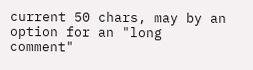current 50 chars, may by an option for an "long comment"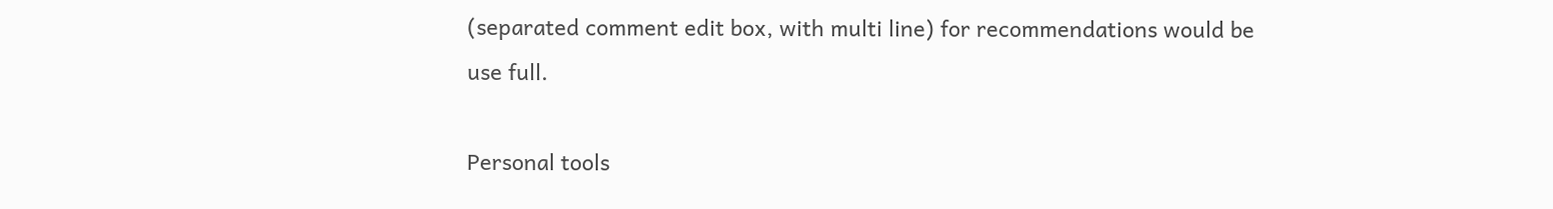(separated comment edit box, with multi line) for recommendations would be use full.

Personal tools